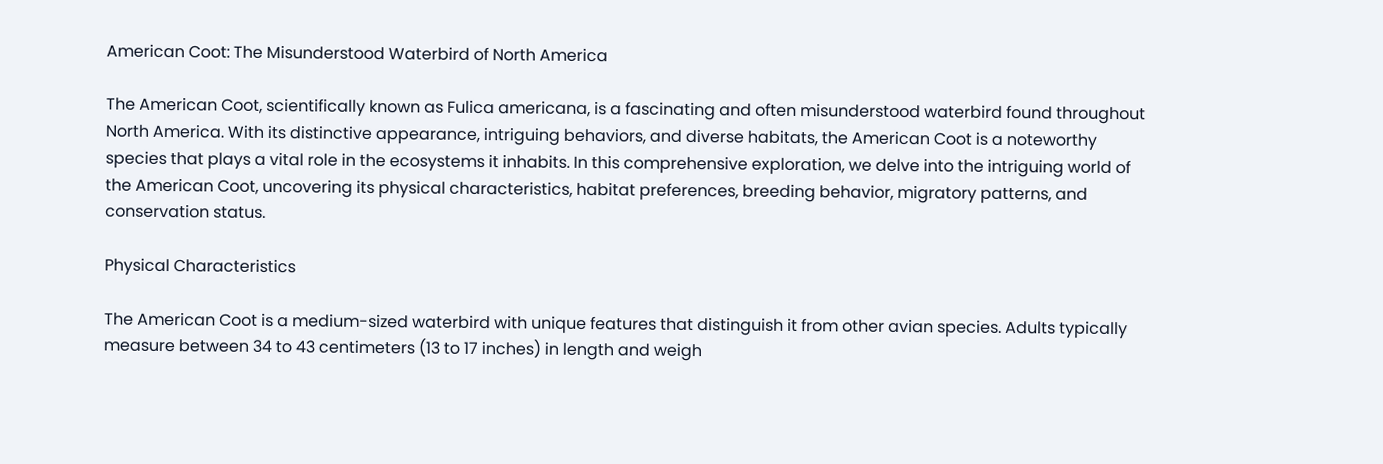American Coot: The Misunderstood Waterbird of North America

The American Coot, scientifically known as Fulica americana, is a fascinating and often misunderstood waterbird found throughout North America. With its distinctive appearance, intriguing behaviors, and diverse habitats, the American Coot is a noteworthy species that plays a vital role in the ecosystems it inhabits. In this comprehensive exploration, we delve into the intriguing world of the American Coot, uncovering its physical characteristics, habitat preferences, breeding behavior, migratory patterns, and conservation status.

Physical Characteristics

The American Coot is a medium-sized waterbird with unique features that distinguish it from other avian species. Adults typically measure between 34 to 43 centimeters (13 to 17 inches) in length and weigh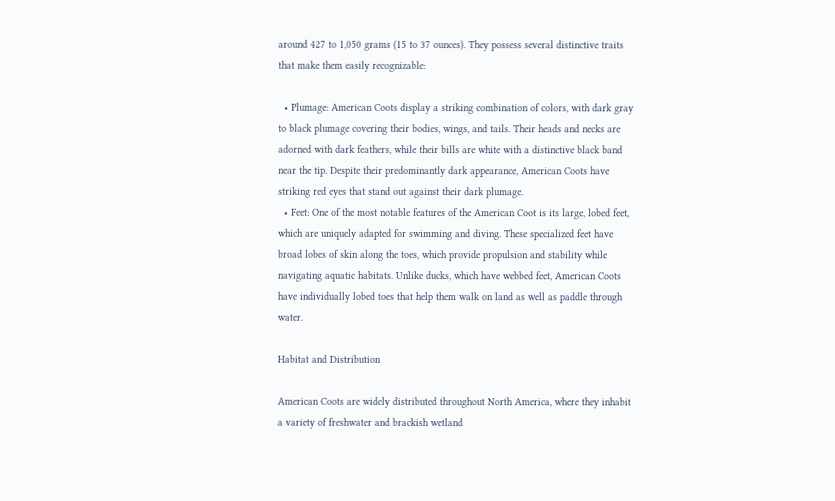around 427 to 1,050 grams (15 to 37 ounces). They possess several distinctive traits that make them easily recognizable:

  • Plumage: American Coots display a striking combination of colors, with dark gray to black plumage covering their bodies, wings, and tails. Their heads and necks are adorned with dark feathers, while their bills are white with a distinctive black band near the tip. Despite their predominantly dark appearance, American Coots have striking red eyes that stand out against their dark plumage.
  • Feet: One of the most notable features of the American Coot is its large, lobed feet, which are uniquely adapted for swimming and diving. These specialized feet have broad lobes of skin along the toes, which provide propulsion and stability while navigating aquatic habitats. Unlike ducks, which have webbed feet, American Coots have individually lobed toes that help them walk on land as well as paddle through water.

Habitat and Distribution

American Coots are widely distributed throughout North America, where they inhabit a variety of freshwater and brackish wetland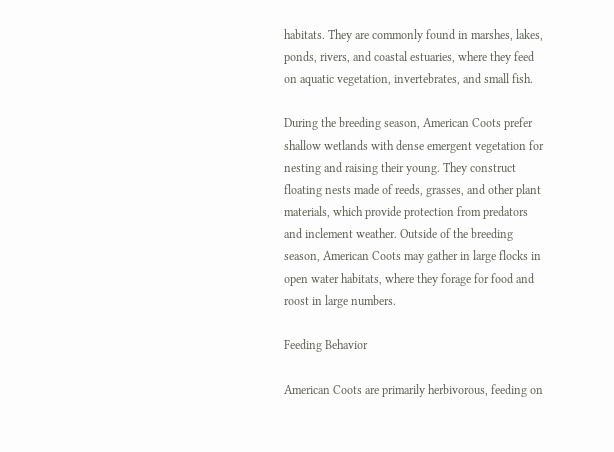habitats. They are commonly found in marshes, lakes, ponds, rivers, and coastal estuaries, where they feed on aquatic vegetation, invertebrates, and small fish.

During the breeding season, American Coots prefer shallow wetlands with dense emergent vegetation for nesting and raising their young. They construct floating nests made of reeds, grasses, and other plant materials, which provide protection from predators and inclement weather. Outside of the breeding season, American Coots may gather in large flocks in open water habitats, where they forage for food and roost in large numbers.

Feeding Behavior

American Coots are primarily herbivorous, feeding on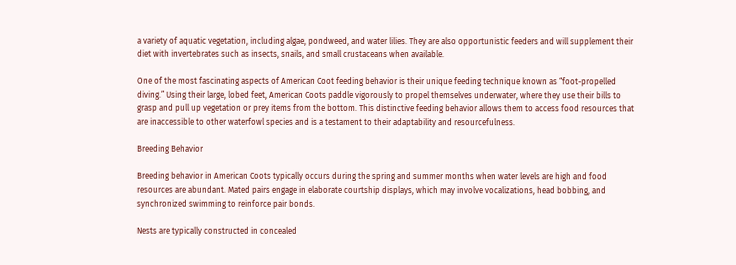a variety of aquatic vegetation, including algae, pondweed, and water lilies. They are also opportunistic feeders and will supplement their diet with invertebrates such as insects, snails, and small crustaceans when available.

One of the most fascinating aspects of American Coot feeding behavior is their unique feeding technique known as “foot-propelled diving.” Using their large, lobed feet, American Coots paddle vigorously to propel themselves underwater, where they use their bills to grasp and pull up vegetation or prey items from the bottom. This distinctive feeding behavior allows them to access food resources that are inaccessible to other waterfowl species and is a testament to their adaptability and resourcefulness.

Breeding Behavior

Breeding behavior in American Coots typically occurs during the spring and summer months when water levels are high and food resources are abundant. Mated pairs engage in elaborate courtship displays, which may involve vocalizations, head bobbing, and synchronized swimming to reinforce pair bonds.

Nests are typically constructed in concealed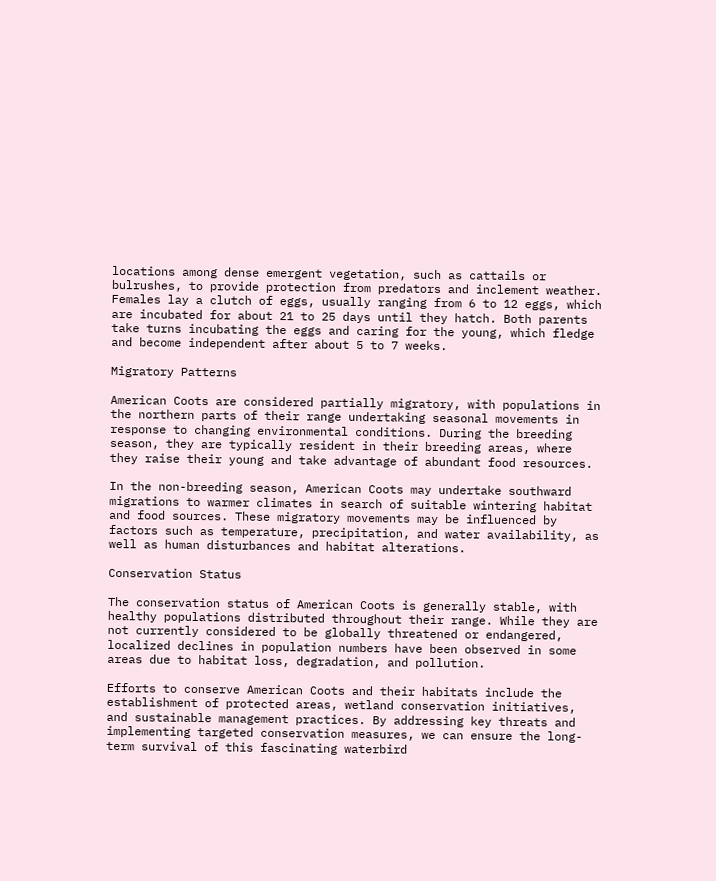locations among dense emergent vegetation, such as cattails or bulrushes, to provide protection from predators and inclement weather. Females lay a clutch of eggs, usually ranging from 6 to 12 eggs, which are incubated for about 21 to 25 days until they hatch. Both parents take turns incubating the eggs and caring for the young, which fledge and become independent after about 5 to 7 weeks.

Migratory Patterns

American Coots are considered partially migratory, with populations in the northern parts of their range undertaking seasonal movements in response to changing environmental conditions. During the breeding season, they are typically resident in their breeding areas, where they raise their young and take advantage of abundant food resources.

In the non-breeding season, American Coots may undertake southward migrations to warmer climates in search of suitable wintering habitat and food sources. These migratory movements may be influenced by factors such as temperature, precipitation, and water availability, as well as human disturbances and habitat alterations.

Conservation Status

The conservation status of American Coots is generally stable, with healthy populations distributed throughout their range. While they are not currently considered to be globally threatened or endangered, localized declines in population numbers have been observed in some areas due to habitat loss, degradation, and pollution.

Efforts to conserve American Coots and their habitats include the establishment of protected areas, wetland conservation initiatives, and sustainable management practices. By addressing key threats and implementing targeted conservation measures, we can ensure the long-term survival of this fascinating waterbird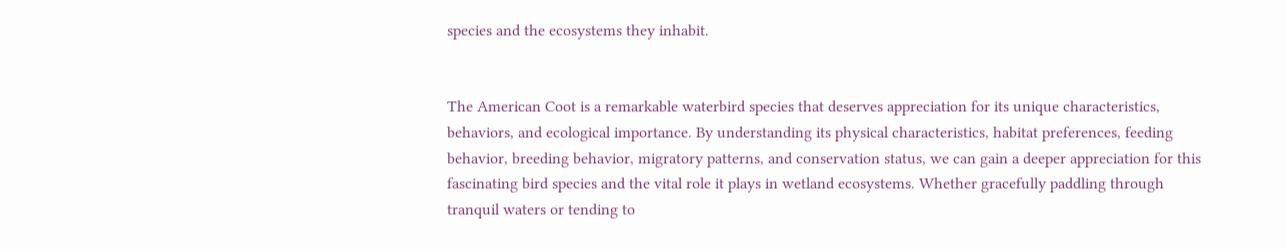species and the ecosystems they inhabit.


The American Coot is a remarkable waterbird species that deserves appreciation for its unique characteristics, behaviors, and ecological importance. By understanding its physical characteristics, habitat preferences, feeding behavior, breeding behavior, migratory patterns, and conservation status, we can gain a deeper appreciation for this fascinating bird species and the vital role it plays in wetland ecosystems. Whether gracefully paddling through tranquil waters or tending to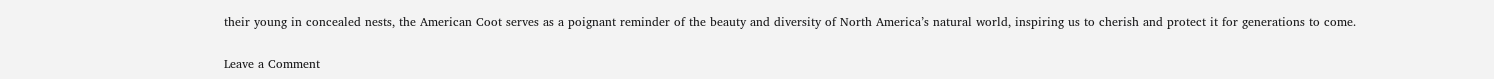their young in concealed nests, the American Coot serves as a poignant reminder of the beauty and diversity of North America’s natural world, inspiring us to cherish and protect it for generations to come.

Leave a Comment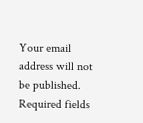Your email address will not be published. Required fields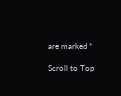are marked *

Scroll to Top